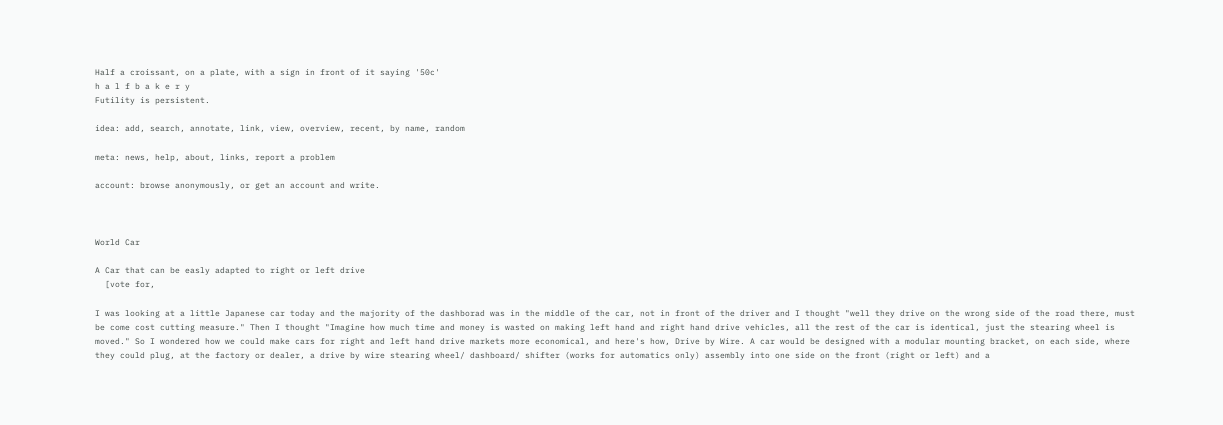Half a croissant, on a plate, with a sign in front of it saying '50c'
h a l f b a k e r y
Futility is persistent.

idea: add, search, annotate, link, view, overview, recent, by name, random

meta: news, help, about, links, report a problem

account: browse anonymously, or get an account and write.



World Car

A Car that can be easly adapted to right or left drive
  [vote for,

I was looking at a little Japanese car today and the majority of the dashborad was in the middle of the car, not in front of the driver and I thought "well they drive on the wrong side of the road there, must be come cost cutting measure." Then I thought "Imagine how much time and money is wasted on making left hand and right hand drive vehicles, all the rest of the car is identical, just the stearing wheel is moved." So I wondered how we could make cars for right and left hand drive markets more economical, and here's how, Drive by Wire. A car would be designed with a modular mounting bracket, on each side, where they could plug, at the factory or dealer, a drive by wire stearing wheel/ dashboard/ shifter (works for automatics only) assembly into one side on the front (right or left) and a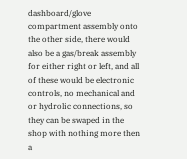dashboard/glove compartment assembly onto the other side, there would also be a gas/break assembly for either right or left, and all of these would be electronic controls, no mechanical and or hydrolic connections, so they can be swaped in the shop with nothing more then a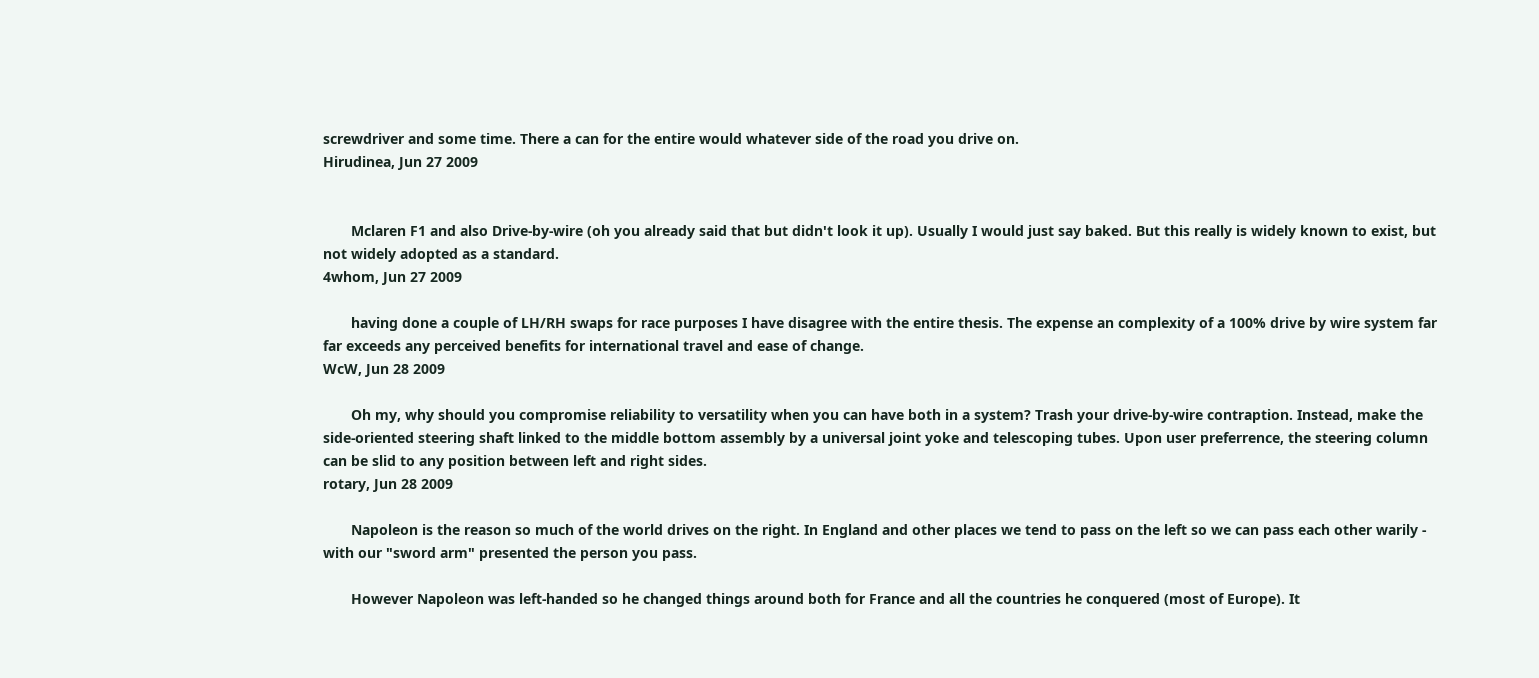screwdriver and some time. There a can for the entire would whatever side of the road you drive on.
Hirudinea, Jun 27 2009


       Mclaren F1 and also Drive-by-wire (oh you already said that but didn't look it up). Usually I would just say baked. But this really is widely known to exist, but not widely adopted as a standard.
4whom, Jun 27 2009

       having done a couple of LH/RH swaps for race purposes I have disagree with the entire thesis. The expense an complexity of a 100% drive by wire system far far exceeds any perceived benefits for international travel and ease of change.
WcW, Jun 28 2009

       Oh my, why should you compromise reliability to versatility when you can have both in a system? Trash your drive-by-wire contraption. Instead, make the side-oriented steering shaft linked to the middle bottom assembly by a universal joint yoke and telescoping tubes. Upon user preferrence, the steering column can be slid to any position between left and right sides.
rotary, Jun 28 2009

       Napoleon is the reason so much of the world drives on the right. In England and other places we tend to pass on the left so we can pass each other warily - with our "sword arm" presented the person you pass.

       However Napoleon was left-handed so he changed things around both for France and all the countries he conquered (most of Europe). It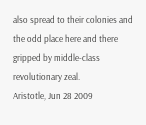also spread to their colonies and the odd place here and there gripped by middle-class revolutionary zeal.
Aristotle, Jun 28 2009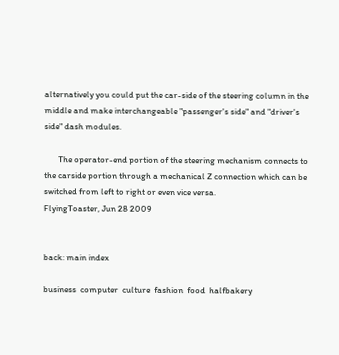alternatively you could put the car-side of the steering column in the middle and make interchangeable "passenger's side" and "driver's side" dash modules.

       The operator-end portion of the steering mechanism connects to the carside portion through a mechanical Z connection which can be switched from left to right or even vice versa.
FlyingToaster, Jun 28 2009


back: main index

business  computer  culture  fashion  food  halfbakery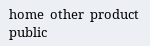home  other  product  public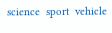science  sport  vehicle